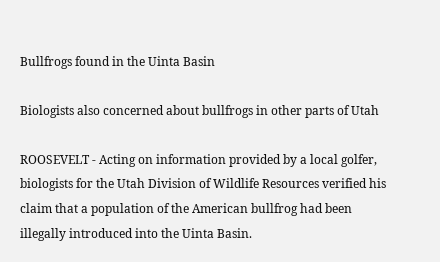Bullfrogs found in the Uinta Basin

Biologists also concerned about bullfrogs in other parts of Utah

ROOSEVELT - Acting on information provided by a local golfer, biologists for the Utah Division of Wildlife Resources verified his claim that a population of the American bullfrog had been illegally introduced into the Uinta Basin.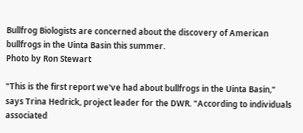Bullfrog Biologists are concerned about the discovery of American bullfrogs in the Uinta Basin this summer.
Photo by Ron Stewart

"This is the first report we've had about bullfrogs in the Uinta Basin," says Trina Hedrick, project leader for the DWR. "According to individuals associated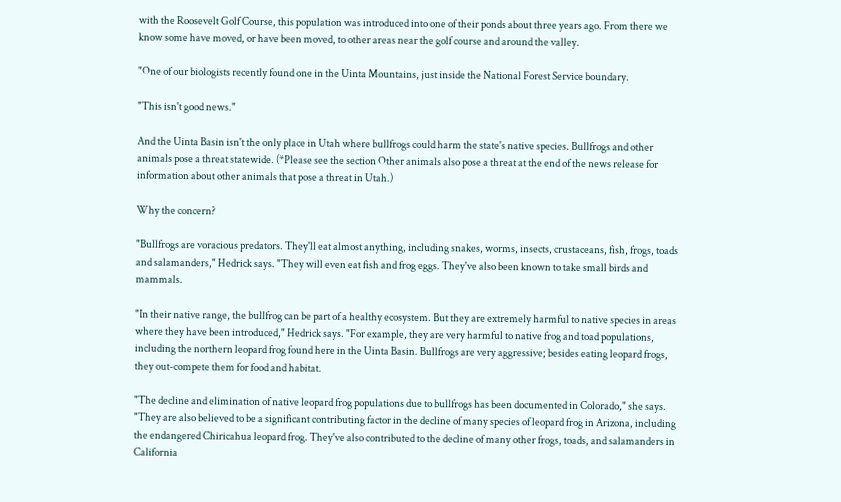with the Roosevelt Golf Course, this population was introduced into one of their ponds about three years ago. From there we know some have moved, or have been moved, to other areas near the golf course and around the valley.

"One of our biologists recently found one in the Uinta Mountains, just inside the National Forest Service boundary.

"This isn't good news."

And the Uinta Basin isn't the only place in Utah where bullfrogs could harm the state's native species. Bullfrogs and other animals pose a threat statewide. (*Please see the section Other animals also pose a threat at the end of the news release for information about other animals that pose a threat in Utah.)

Why the concern?

"Bullfrogs are voracious predators. They'll eat almost anything, including snakes, worms, insects, crustaceans, fish, frogs, toads and salamanders," Hedrick says. "They will even eat fish and frog eggs. They've also been known to take small birds and mammals.

"In their native range, the bullfrog can be part of a healthy ecosystem. But they are extremely harmful to native species in areas where they have been introduced," Hedrick says. "For example, they are very harmful to native frog and toad populations, including the northern leopard frog found here in the Uinta Basin. Bullfrogs are very aggressive; besides eating leopard frogs, they out-compete them for food and habitat.

"The decline and elimination of native leopard frog populations due to bullfrogs has been documented in Colorado," she says. "They are also believed to be a significant contributing factor in the decline of many species of leopard frog in Arizona, including the endangered Chiricahua leopard frog. They've also contributed to the decline of many other frogs, toads, and salamanders in California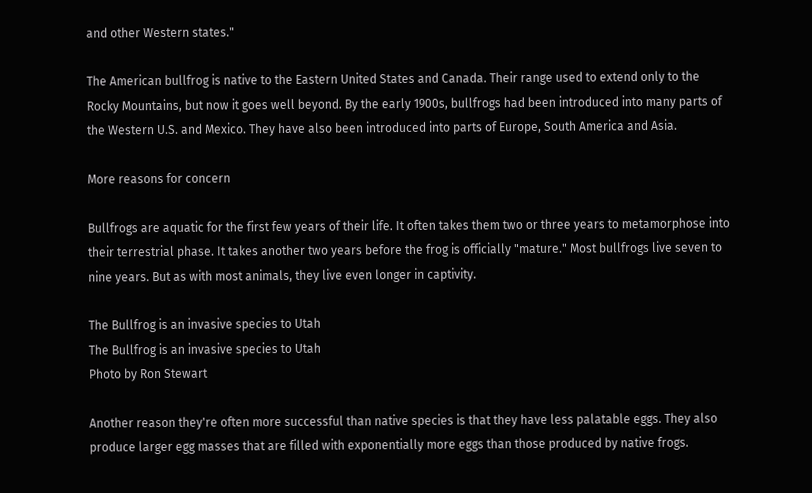and other Western states."

The American bullfrog is native to the Eastern United States and Canada. Their range used to extend only to the Rocky Mountains, but now it goes well beyond. By the early 1900s, bullfrogs had been introduced into many parts of the Western U.S. and Mexico. They have also been introduced into parts of Europe, South America and Asia.

More reasons for concern

Bullfrogs are aquatic for the first few years of their life. It often takes them two or three years to metamorphose into their terrestrial phase. It takes another two years before the frog is officially "mature." Most bullfrogs live seven to nine years. But as with most animals, they live even longer in captivity.

The Bullfrog is an invasive species to Utah
The Bullfrog is an invasive species to Utah
Photo by Ron Stewart

Another reason they're often more successful than native species is that they have less palatable eggs. They also produce larger egg masses that are filled with exponentially more eggs than those produced by native frogs.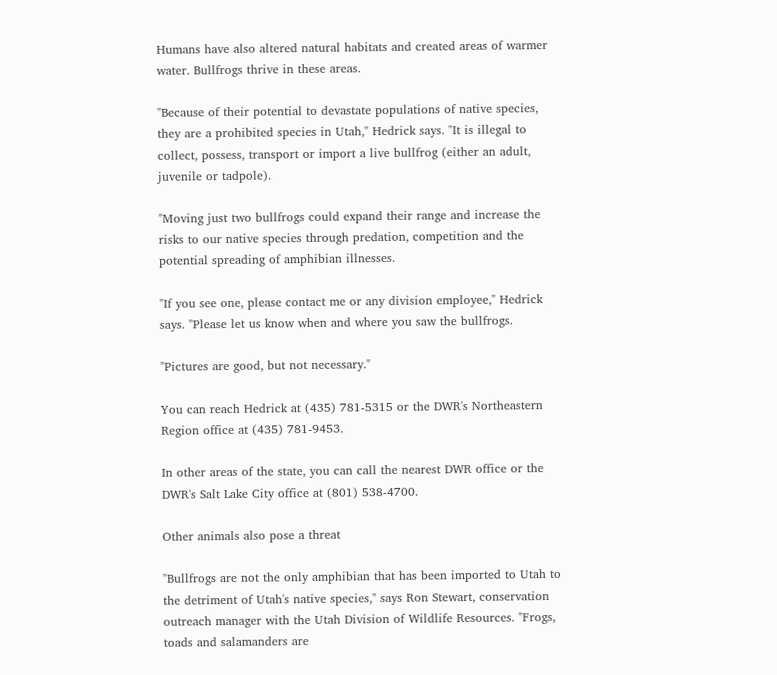Humans have also altered natural habitats and created areas of warmer water. Bullfrogs thrive in these areas.

"Because of their potential to devastate populations of native species, they are a prohibited species in Utah," Hedrick says. "It is illegal to collect, possess, transport or import a live bullfrog (either an adult, juvenile or tadpole).

"Moving just two bullfrogs could expand their range and increase the risks to our native species through predation, competition and the potential spreading of amphibian illnesses.

"If you see one, please contact me or any division employee," Hedrick says. "Please let us know when and where you saw the bullfrogs.

"Pictures are good, but not necessary."

You can reach Hedrick at (435) 781-5315 or the DWR's Northeastern Region office at (435) 781-9453.

In other areas of the state, you can call the nearest DWR office or the DWR's Salt Lake City office at (801) 538-4700.

Other animals also pose a threat

"Bullfrogs are not the only amphibian that has been imported to Utah to the detriment of Utah's native species," says Ron Stewart, conservation outreach manager with the Utah Division of Wildlife Resources. "Frogs, toads and salamanders are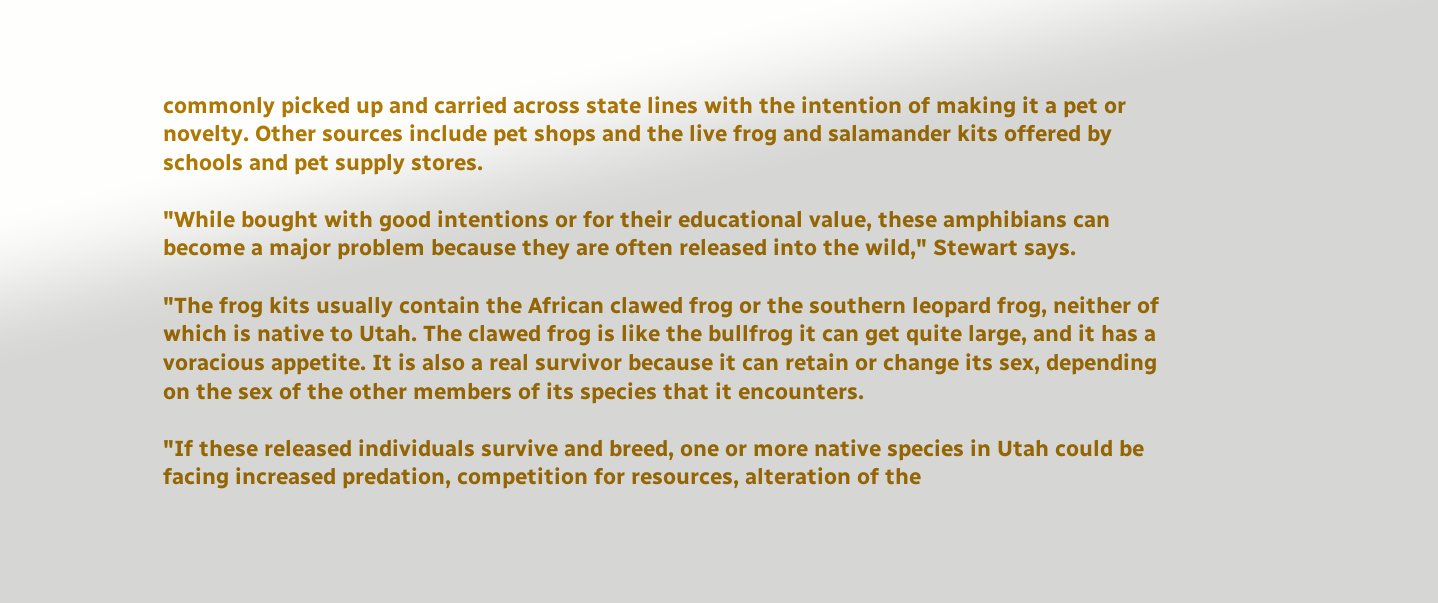commonly picked up and carried across state lines with the intention of making it a pet or novelty. Other sources include pet shops and the live frog and salamander kits offered by schools and pet supply stores.

"While bought with good intentions or for their educational value, these amphibians can become a major problem because they are often released into the wild," Stewart says.

"The frog kits usually contain the African clawed frog or the southern leopard frog, neither of which is native to Utah. The clawed frog is like the bullfrog it can get quite large, and it has a voracious appetite. It is also a real survivor because it can retain or change its sex, depending on the sex of the other members of its species that it encounters.

"If these released individuals survive and breed, one or more native species in Utah could be facing increased predation, competition for resources, alteration of the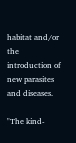habitat and/or the introduction of new parasites and diseases.

"The kind-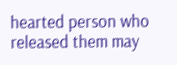hearted person who released them may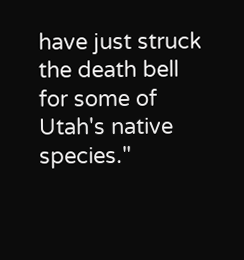have just struck the death bell for some of Utah's native species."